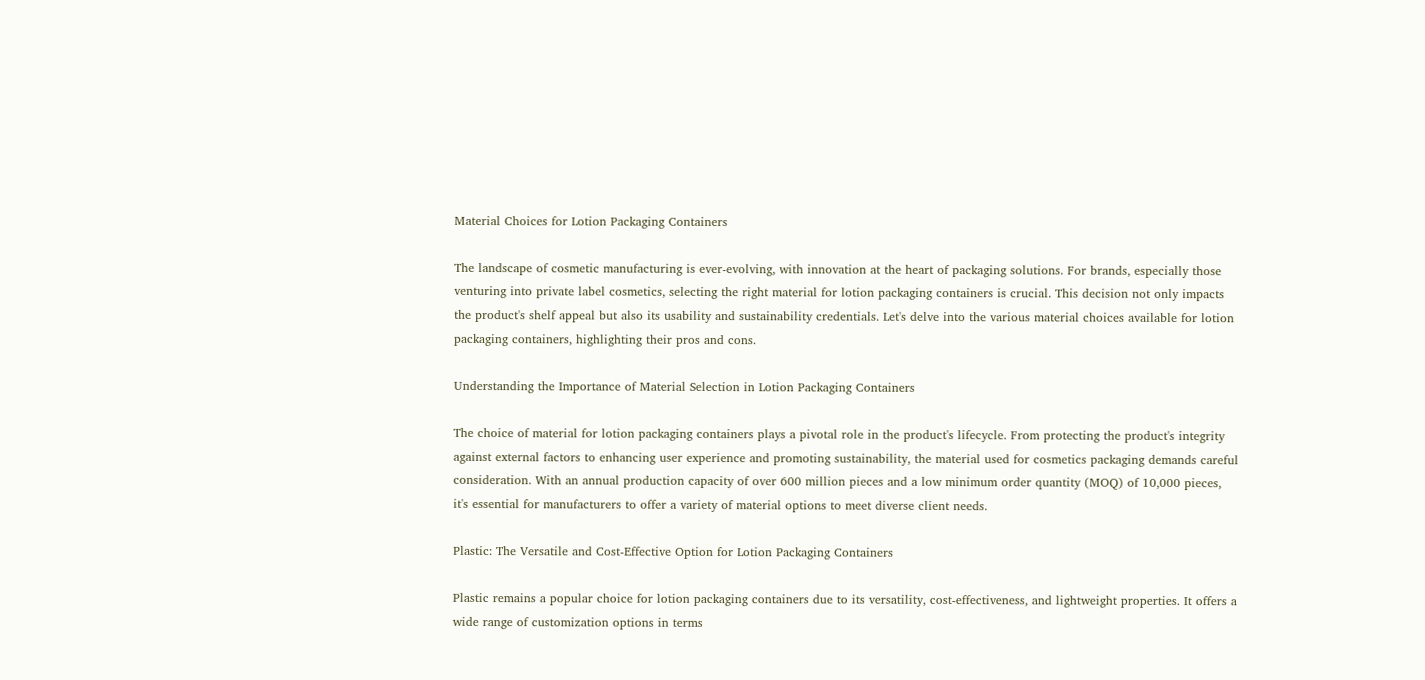Material Choices for Lotion Packaging Containers

The landscape of cosmetic manufacturing is ever-evolving, with innovation at the heart of packaging solutions. For brands, especially those venturing into private label cosmetics, selecting the right material for lotion packaging containers is crucial. This decision not only impacts the product's shelf appeal but also its usability and sustainability credentials. Let's delve into the various material choices available for lotion packaging containers, highlighting their pros and cons.

Understanding the Importance of Material Selection in Lotion Packaging Containers

The choice of material for lotion packaging containers plays a pivotal role in the product's lifecycle. From protecting the product's integrity against external factors to enhancing user experience and promoting sustainability, the material used for cosmetics packaging demands careful consideration. With an annual production capacity of over 600 million pieces and a low minimum order quantity (MOQ) of 10,000 pieces, it's essential for manufacturers to offer a variety of material options to meet diverse client needs.

Plastic: The Versatile and Cost-Effective Option for Lotion Packaging Containers

Plastic remains a popular choice for lotion packaging containers due to its versatility, cost-effectiveness, and lightweight properties. It offers a wide range of customization options in terms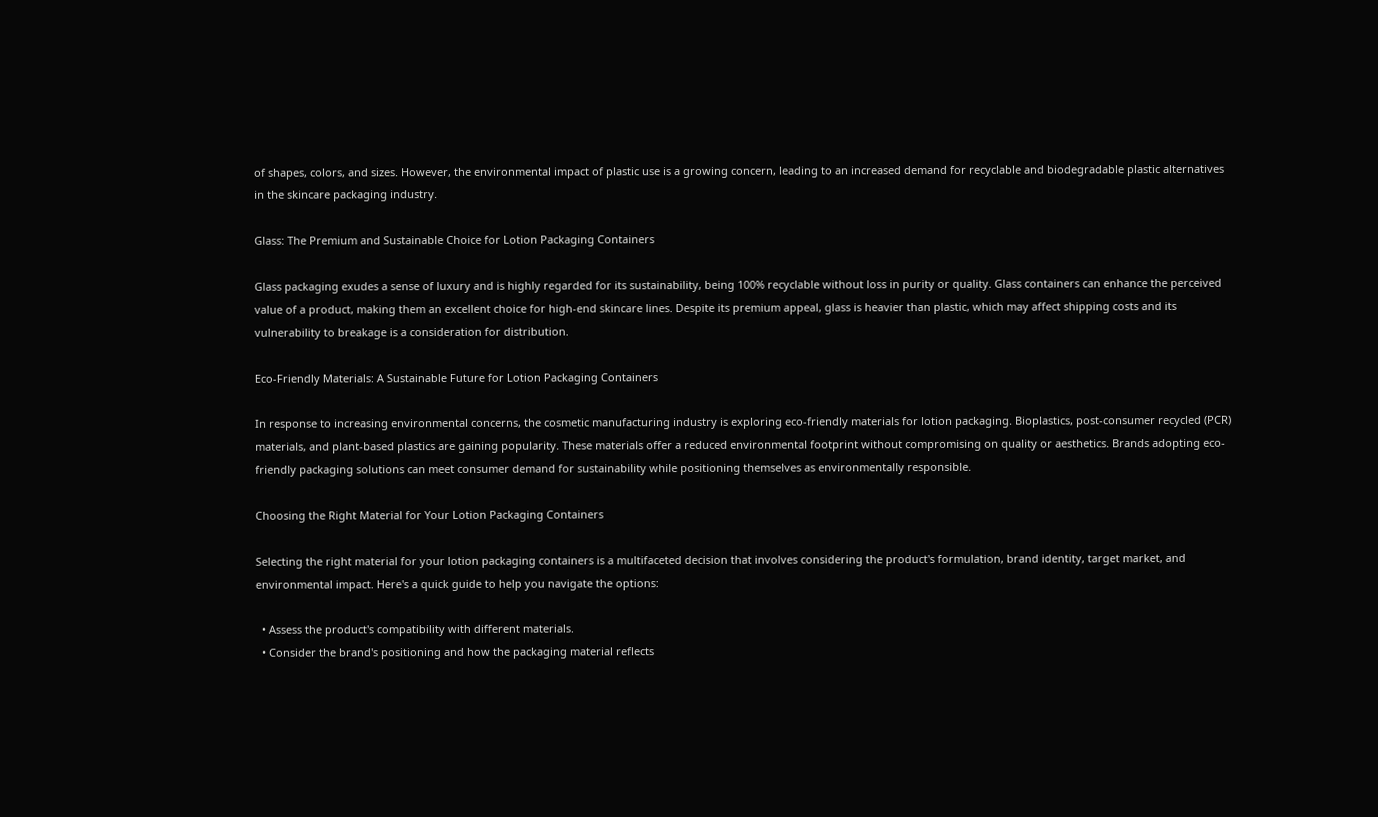of shapes, colors, and sizes. However, the environmental impact of plastic use is a growing concern, leading to an increased demand for recyclable and biodegradable plastic alternatives in the skincare packaging industry.

Glass: The Premium and Sustainable Choice for Lotion Packaging Containers

Glass packaging exudes a sense of luxury and is highly regarded for its sustainability, being 100% recyclable without loss in purity or quality. Glass containers can enhance the perceived value of a product, making them an excellent choice for high-end skincare lines. Despite its premium appeal, glass is heavier than plastic, which may affect shipping costs and its vulnerability to breakage is a consideration for distribution.

Eco-Friendly Materials: A Sustainable Future for Lotion Packaging Containers

In response to increasing environmental concerns, the cosmetic manufacturing industry is exploring eco-friendly materials for lotion packaging. Bioplastics, post-consumer recycled (PCR) materials, and plant-based plastics are gaining popularity. These materials offer a reduced environmental footprint without compromising on quality or aesthetics. Brands adopting eco-friendly packaging solutions can meet consumer demand for sustainability while positioning themselves as environmentally responsible.

Choosing the Right Material for Your Lotion Packaging Containers

Selecting the right material for your lotion packaging containers is a multifaceted decision that involves considering the product's formulation, brand identity, target market, and environmental impact. Here's a quick guide to help you navigate the options:

  • Assess the product's compatibility with different materials.
  • Consider the brand's positioning and how the packaging material reflects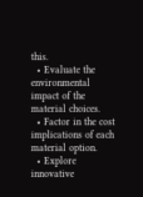this.
  • Evaluate the environmental impact of the material choices.
  • Factor in the cost implications of each material option.
  • Explore innovative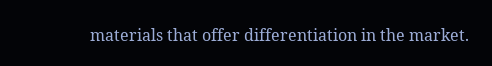materials that offer differentiation in the market.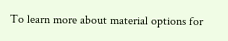To learn more about material options for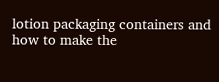lotion packaging containers and how to make the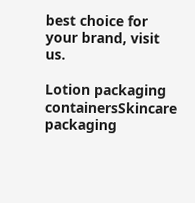best choice for your brand, visit us.

Lotion packaging containersSkincare packaging